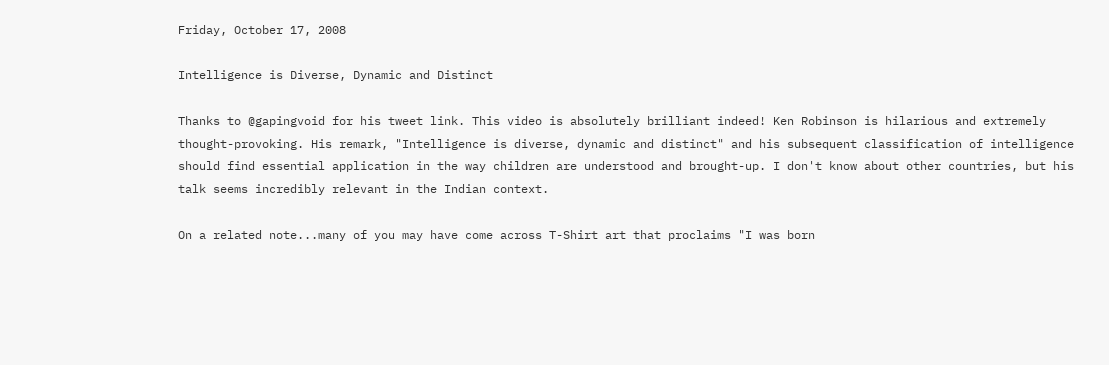Friday, October 17, 2008

Intelligence is Diverse, Dynamic and Distinct

Thanks to @gapingvoid for his tweet link. This video is absolutely brilliant indeed! Ken Robinson is hilarious and extremely thought-provoking. His remark, "Intelligence is diverse, dynamic and distinct" and his subsequent classification of intelligence should find essential application in the way children are understood and brought-up. I don't know about other countries, but his talk seems incredibly relevant in the Indian context.

On a related note...many of you may have come across T-Shirt art that proclaims "I was born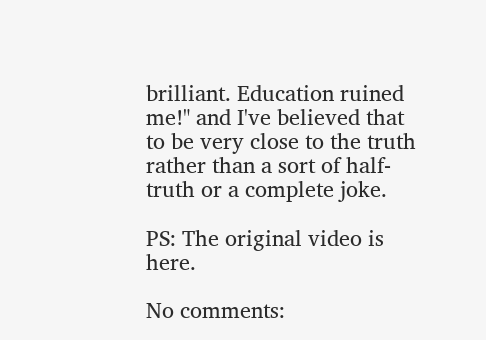brilliant. Education ruined me!" and I've believed that to be very close to the truth rather than a sort of half-truth or a complete joke.

PS: The original video is here.

No comments: